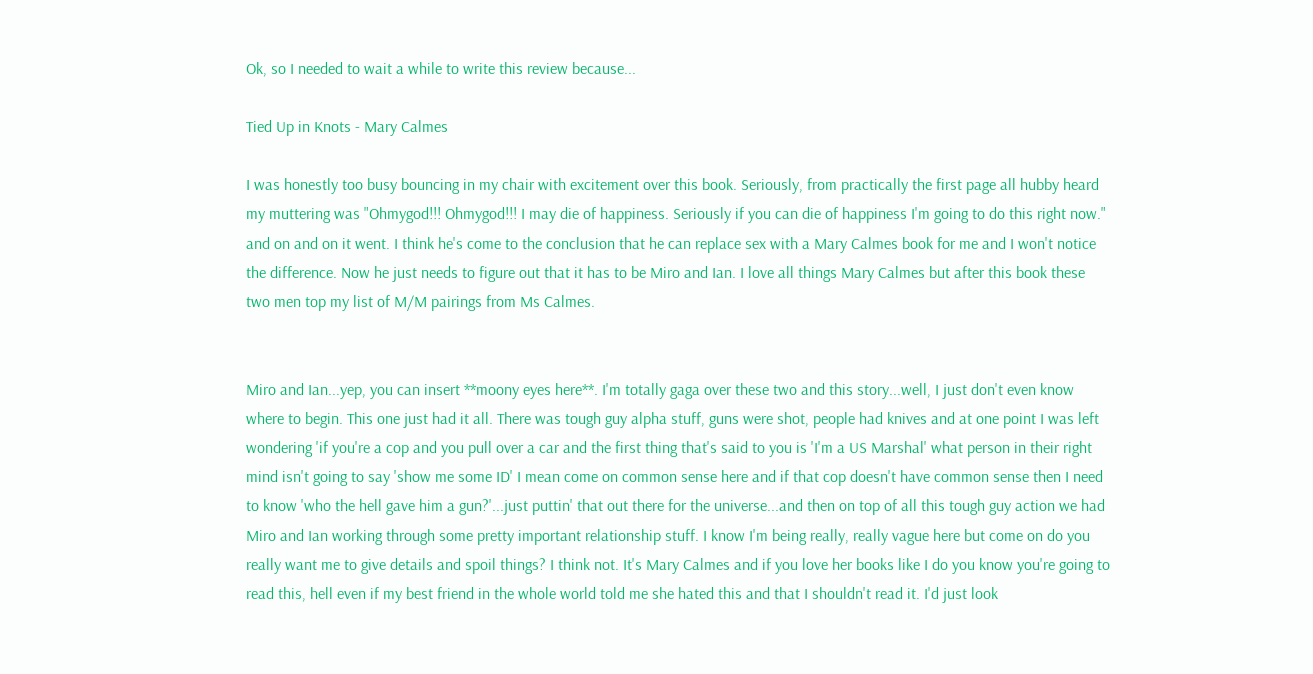Ok, so I needed to wait a while to write this review because...

Tied Up in Knots - Mary Calmes

I was honestly too busy bouncing in my chair with excitement over this book. Seriously, from practically the first page all hubby heard my muttering was "Ohmygod!!! Ohmygod!!! I may die of happiness. Seriously if you can die of happiness I'm going to do this right now." and on and on it went. I think he's come to the conclusion that he can replace sex with a Mary Calmes book for me and I won't notice the difference. Now he just needs to figure out that it has to be Miro and Ian. I love all things Mary Calmes but after this book these two men top my list of M/M pairings from Ms Calmes.


Miro and Ian...yep, you can insert **moony eyes here**. I'm totally gaga over these two and this story...well, I just don't even know where to begin. This one just had it all. There was tough guy alpha stuff, guns were shot, people had knives and at one point I was left wondering 'if you're a cop and you pull over a car and the first thing that's said to you is 'I'm a US Marshal' what person in their right mind isn't going to say 'show me some ID' I mean come on common sense here and if that cop doesn't have common sense then I need to know 'who the hell gave him a gun?'...just puttin' that out there for the universe...and then on top of all this tough guy action we had Miro and Ian working through some pretty important relationship stuff. I know I'm being really, really vague here but come on do you really want me to give details and spoil things? I think not. It's Mary Calmes and if you love her books like I do you know you're going to read this, hell even if my best friend in the whole world told me she hated this and that I shouldn't read it. I'd just look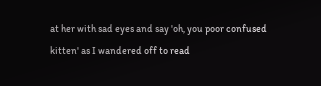at her with sad eyes and say 'oh, you poor confused kitten' as I wandered off to read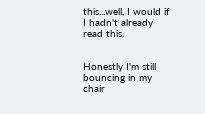this...well, I would if I hadn't already read this.


Honestly I'm still bouncing in my chair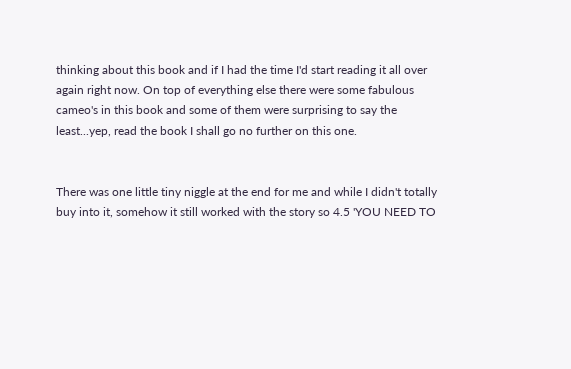thinking about this book and if I had the time I'd start reading it all over again right now. On top of everything else there were some fabulous cameo's in this book and some of them were surprising to say the least...yep, read the book I shall go no further on this one.


There was one little tiny niggle at the end for me and while I didn't totally buy into it, somehow it still worked with the story so 4.5 'YOU NEED TO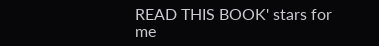READ THIS BOOK' stars for me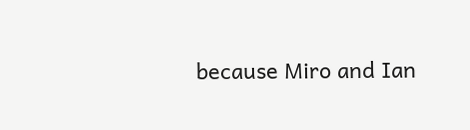because Miro and Ian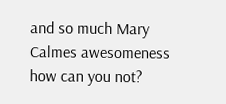and so much Mary Calmes awesomeness how can you not?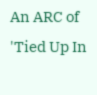An ARC of 'Tied Up In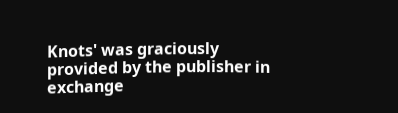Knots' was graciously provided by the publisher in exchange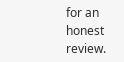for an honest review.